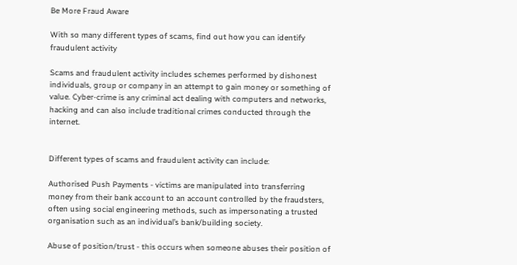Be More Fraud Aware

With so many different types of scams, find out how you can identify fraudulent activity

Scams and fraudulent activity includes schemes performed by dishonest individuals, group or company in an attempt to gain money or something of value. Cyber-crime is any criminal act dealing with computers and networks, hacking and can also include traditional crimes conducted through the internet.


Different types of scams and fraudulent activity can include:

Authorised Push Payments - victims are manipulated into transferring money from their bank account to an account controlled by the fraudsters, often using social engineering methods, such as impersonating a trusted organisation such as an individual’s bank/building society.

Abuse of position/trust - this occurs when someone abuses their position of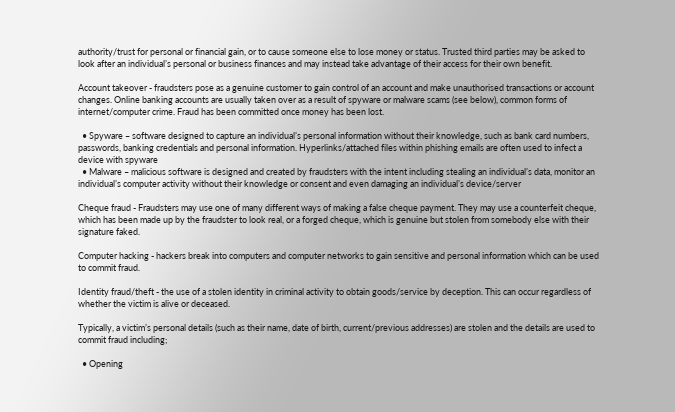authority/trust for personal or financial gain, or to cause someone else to lose money or status. Trusted third parties may be asked to look after an individual’s personal or business finances and may instead take advantage of their access for their own benefit.

Account takeover - fraudsters pose as a genuine customer to gain control of an account and make unauthorised transactions or account changes. Online banking accounts are usually taken over as a result of spyware or malware scams (see below), common forms of internet/computer crime. Fraud has been committed once money has been lost.

  • Spyware – software designed to capture an individual’s personal information without their knowledge, such as bank card numbers, passwords, banking credentials and personal information. Hyperlinks/attached files within phishing emails are often used to infect a device with spyware
  • Malware – malicious software is designed and created by fraudsters with the intent including stealing an individual’s data, monitor an individual’s computer activity without their knowledge or consent and even damaging an individual’s device/server

Cheque fraud - Fraudsters may use one of many different ways of making a false cheque payment. They may use a counterfeit cheque, which has been made up by the fraudster to look real, or a forged cheque, which is genuine but stolen from somebody else with their signature faked.

Computer hacking - hackers break into computers and computer networks to gain sensitive and personal information which can be used to commit fraud.

Identity fraud/theft - the use of a stolen identity in criminal activity to obtain goods/service by deception. This can occur regardless of whether the victim is alive or deceased.

Typically, a victim’s personal details (such as their name, date of birth, current/previous addresses) are stolen and the details are used to commit fraud including;

  • Opening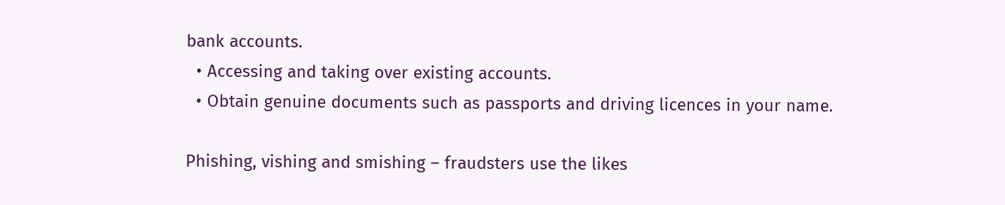bank accounts.
  • Accessing and taking over existing accounts.
  • Obtain genuine documents such as passports and driving licences in your name.

Phishing, vishing and smishing – fraudsters use the likes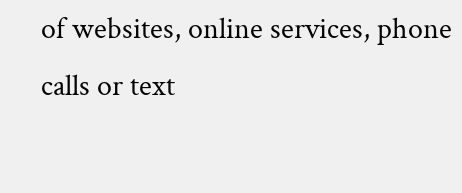of websites, online services, phone calls or text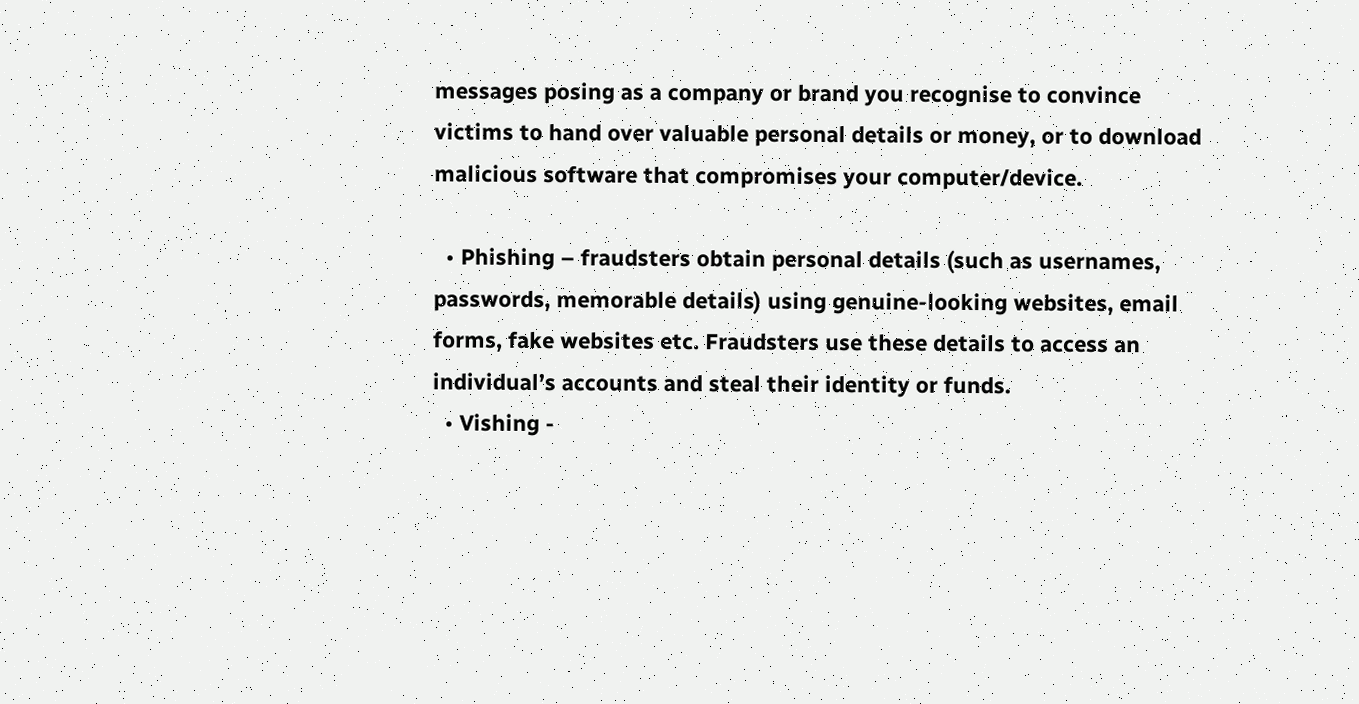messages posing as a company or brand you recognise to convince victims to hand over valuable personal details or money, or to download malicious software that compromises your computer/device.

  • Phishing – fraudsters obtain personal details (such as usernames, passwords, memorable details) using genuine-looking websites, email forms, fake websites etc. Fraudsters use these details to access an individual’s accounts and steal their identity or funds.
  • Vishing -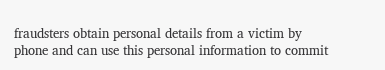fraudsters obtain personal details from a victim by phone and can use this personal information to commit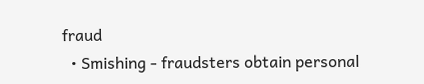fraud
  • Smishing - fraudsters obtain personal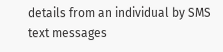details from an individual by SMS text messages